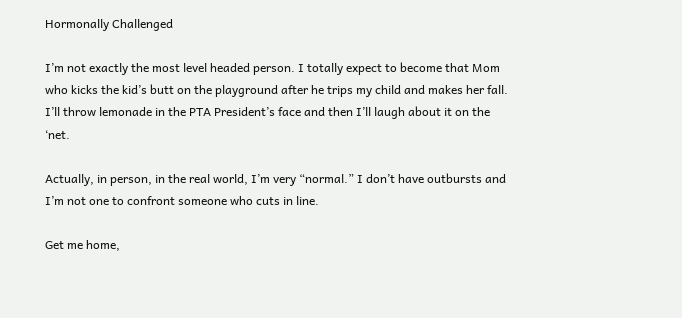Hormonally Challenged

I’m not exactly the most level headed person. I totally expect to become that Mom who kicks the kid’s butt on the playground after he trips my child and makes her fall. I’ll throw lemonade in the PTA President’s face and then I’ll laugh about it on the ‘net.

Actually, in person, in the real world, I’m very “normal.” I don’t have outbursts and I’m not one to confront someone who cuts in line.

Get me home,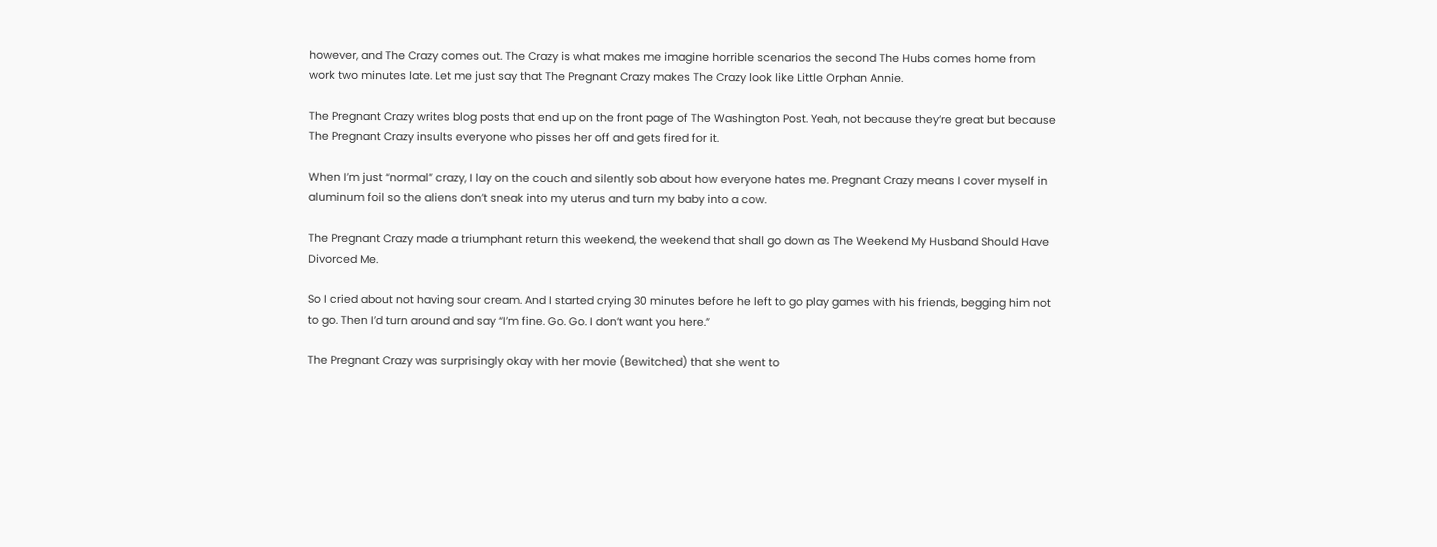however, and The Crazy comes out. The Crazy is what makes me imagine horrible scenarios the second The Hubs comes home from work two minutes late. Let me just say that The Pregnant Crazy makes The Crazy look like Little Orphan Annie.

The Pregnant Crazy writes blog posts that end up on the front page of The Washington Post. Yeah, not because they’re great but because The Pregnant Crazy insults everyone who pisses her off and gets fired for it.

When I’m just “normal” crazy, I lay on the couch and silently sob about how everyone hates me. Pregnant Crazy means I cover myself in aluminum foil so the aliens don’t sneak into my uterus and turn my baby into a cow.

The Pregnant Crazy made a triumphant return this weekend, the weekend that shall go down as The Weekend My Husband Should Have Divorced Me.

So I cried about not having sour cream. And I started crying 30 minutes before he left to go play games with his friends, begging him not to go. Then I’d turn around and say “I’m fine. Go. Go. I don’t want you here.”

The Pregnant Crazy was surprisingly okay with her movie (Bewitched) that she went to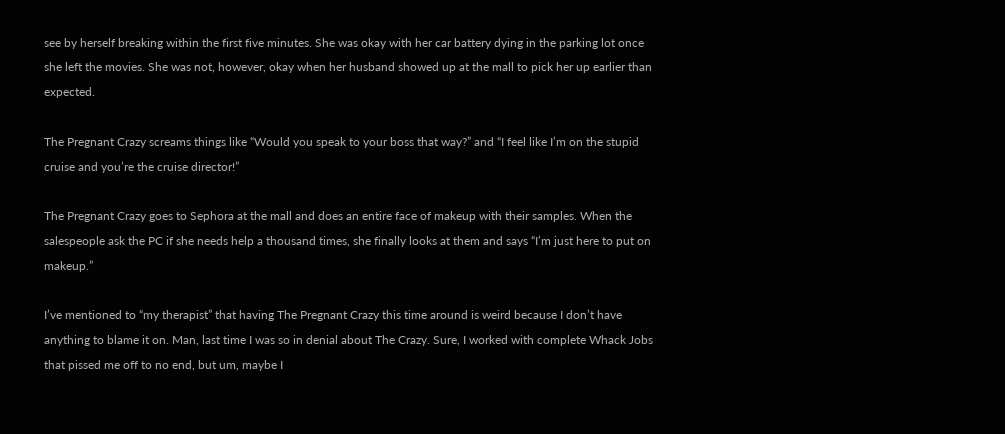see by herself breaking within the first five minutes. She was okay with her car battery dying in the parking lot once she left the movies. She was not, however, okay when her husband showed up at the mall to pick her up earlier than expected.

The Pregnant Crazy screams things like “Would you speak to your boss that way?” and “I feel like I’m on the stupid cruise and you’re the cruise director!”

The Pregnant Crazy goes to Sephora at the mall and does an entire face of makeup with their samples. When the salespeople ask the PC if she needs help a thousand times, she finally looks at them and says “I’m just here to put on makeup.”

I’ve mentioned to “my therapist” that having The Pregnant Crazy this time around is weird because I don’t have anything to blame it on. Man, last time I was so in denial about The Crazy. Sure, I worked with complete Whack Jobs that pissed me off to no end, but um, maybe I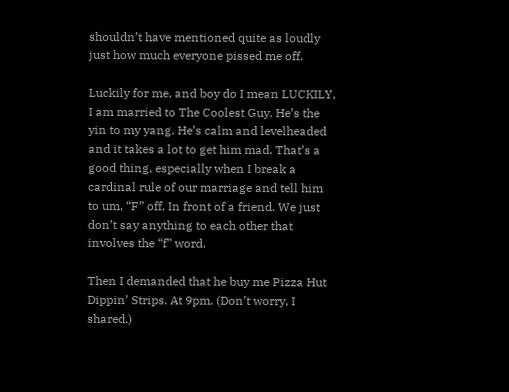shouldn’t have mentioned quite as loudly just how much everyone pissed me off.

Luckily for me, and boy do I mean LUCKILY, I am married to The Coolest Guy. He’s the yin to my yang. He’s calm and levelheaded and it takes a lot to get him mad. That’s a good thing, especially when I break a cardinal rule of our marriage and tell him to um, “F” off. In front of a friend. We just don’t say anything to each other that involves the “f” word.

Then I demanded that he buy me Pizza Hut Dippin’ Strips. At 9pm. (Don’t worry, I shared.)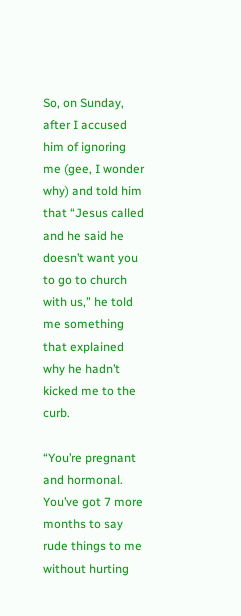So, on Sunday, after I accused him of ignoring me (gee, I wonder why) and told him that “Jesus called and he said he doesn’t want you to go to church with us,” he told me something that explained why he hadn’t kicked me to the curb.

“You’re pregnant and hormonal. You’ve got 7 more months to say rude things to me without hurting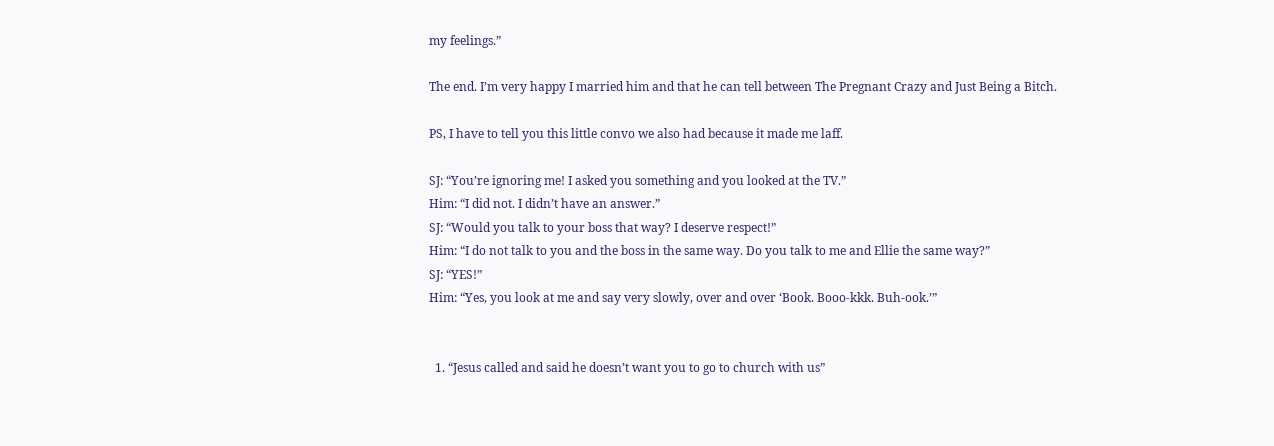my feelings.”

The end. I’m very happy I married him and that he can tell between The Pregnant Crazy and Just Being a Bitch.

PS, I have to tell you this little convo we also had because it made me laff.

SJ: “You’re ignoring me! I asked you something and you looked at the TV.”
Him: “I did not. I didn’t have an answer.”
SJ: “Would you talk to your boss that way? I deserve respect!”
Him: “I do not talk to you and the boss in the same way. Do you talk to me and Ellie the same way?”
SJ: “YES!”
Him: “Yes, you look at me and say very slowly, over and over ‘Book. Booo-kkk. Buh-ook.’”


  1. “Jesus called and said he doesn’t want you to go to church with us”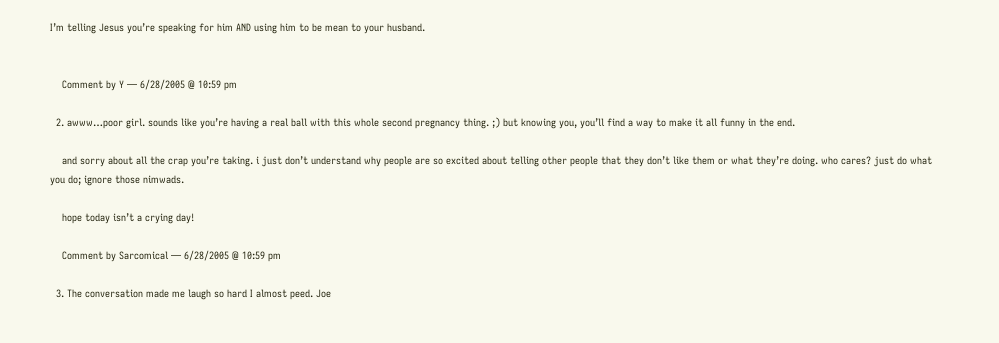I’m telling Jesus you’re speaking for him AND using him to be mean to your husband.


    Comment by Y — 6/28/2005 @ 10:59 pm

  2. awww…poor girl. sounds like you’re having a real ball with this whole second pregnancy thing. ;) but knowing you, you’ll find a way to make it all funny in the end.

    and sorry about all the crap you’re taking. i just don’t understand why people are so excited about telling other people that they don’t like them or what they’re doing. who cares? just do what you do; ignore those nimwads.

    hope today isn’t a crying day!

    Comment by Sarcomical — 6/28/2005 @ 10:59 pm

  3. The conversation made me laugh so hard I almost peed. Joe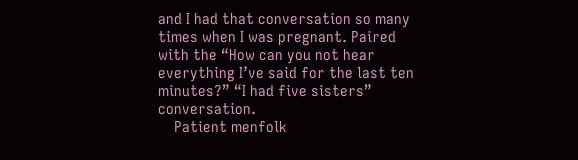and I had that conversation so many times when I was pregnant. Paired with the “How can you not hear everything I’ve said for the last ten minutes?” “I had five sisters” conversation.
    Patient menfolk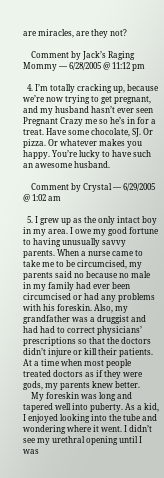are miracles, are they not?

    Comment by Jack’s Raging Mommy — 6/28/2005 @ 11:12 pm

  4. I’m totally cracking up, because we’re now trying to get pregnant, and my husband hasn’t ever seen Pregnant Crazy me so he’s in for a treat. Have some chocolate, SJ. Or pizza. Or whatever makes you happy. You’re lucky to have such an awesome husband.

    Comment by Crystal — 6/29/2005 @ 1:02 am

  5. I grew up as the only intact boy in my area. I owe my good fortune to having unusually savvy parents. When a nurse came to take me to be circumcised, my parents said no because no male in my family had ever been circumcised or had any problems with his foreskin. Also, my grandfather was a druggist and had had to correct physicians’ prescriptions so that the doctors didn’t injure or kill their patients. At a time when most people treated doctors as if they were gods, my parents knew better.
    My foreskin was long and tapered well into puberty. As a kid, I enjoyed looking into the tube and wondering where it went. I didn’t see my urethral opening until I was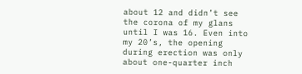about 12 and didn’t see the corona of my glans until I was 16. Even into my 20’s, the opening during erection was only about one-quarter inch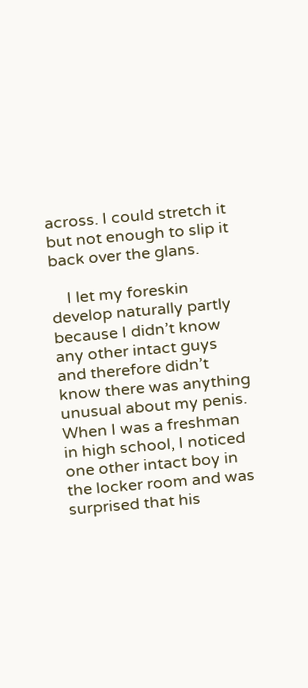across. I could stretch it but not enough to slip it back over the glans.

    I let my foreskin develop naturally partly because I didn’t know any other intact guys and therefore didn’t know there was anything unusual about my penis. When I was a freshman in high school, I noticed one other intact boy in the locker room and was surprised that his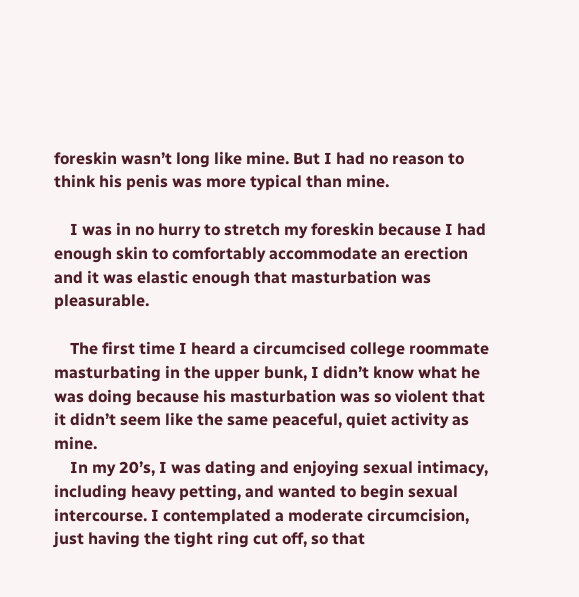foreskin wasn’t long like mine. But I had no reason to think his penis was more typical than mine.

    I was in no hurry to stretch my foreskin because I had enough skin to comfortably accommodate an erection and it was elastic enough that masturbation was pleasurable.

    The first time I heard a circumcised college roommate masturbating in the upper bunk, I didn’t know what he was doing because his masturbation was so violent that it didn’t seem like the same peaceful, quiet activity as mine.
    In my 20’s, I was dating and enjoying sexual intimacy, including heavy petting, and wanted to begin sexual intercourse. I contemplated a moderate circumcision, just having the tight ring cut off, so that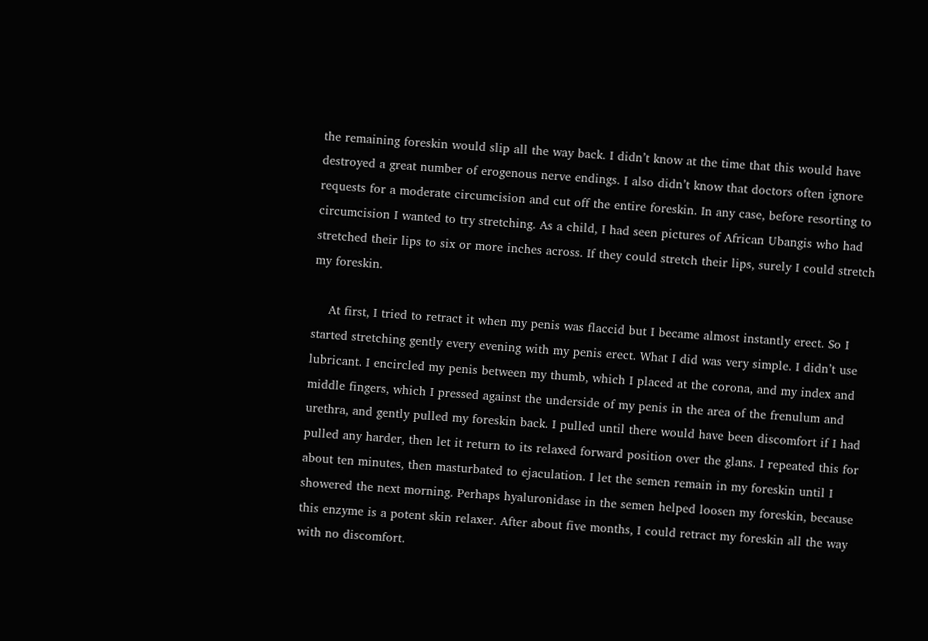the remaining foreskin would slip all the way back. I didn’t know at the time that this would have destroyed a great number of erogenous nerve endings. I also didn’t know that doctors often ignore requests for a moderate circumcision and cut off the entire foreskin. In any case, before resorting to circumcision I wanted to try stretching. As a child, I had seen pictures of African Ubangis who had stretched their lips to six or more inches across. If they could stretch their lips, surely I could stretch my foreskin.

    At first, I tried to retract it when my penis was flaccid but I became almost instantly erect. So I started stretching gently every evening with my penis erect. What I did was very simple. I didn’t use lubricant. I encircled my penis between my thumb, which I placed at the corona, and my index and middle fingers, which I pressed against the underside of my penis in the area of the frenulum and urethra, and gently pulled my foreskin back. I pulled until there would have been discomfort if I had pulled any harder, then let it return to its relaxed forward position over the glans. I repeated this for about ten minutes, then masturbated to ejaculation. I let the semen remain in my foreskin until I showered the next morning. Perhaps hyaluronidase in the semen helped loosen my foreskin, because this enzyme is a potent skin relaxer. After about five months, I could retract my foreskin all the way with no discomfort.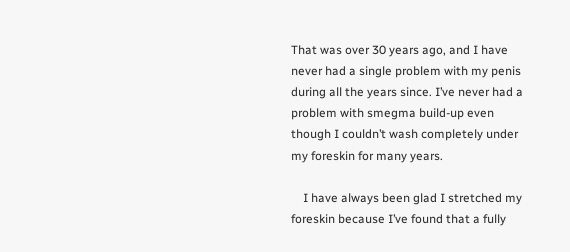That was over 30 years ago, and I have never had a single problem with my penis during all the years since. I’ve never had a problem with smegma build-up even though I couldn’t wash completely under my foreskin for many years.

    I have always been glad I stretched my foreskin because I’ve found that a fully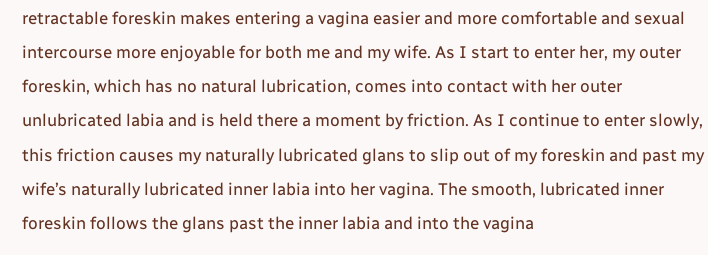retractable foreskin makes entering a vagina easier and more comfortable and sexual intercourse more enjoyable for both me and my wife. As I start to enter her, my outer foreskin, which has no natural lubrication, comes into contact with her outer unlubricated labia and is held there a moment by friction. As I continue to enter slowly, this friction causes my naturally lubricated glans to slip out of my foreskin and past my wife’s naturally lubricated inner labia into her vagina. The smooth, lubricated inner foreskin follows the glans past the inner labia and into the vagina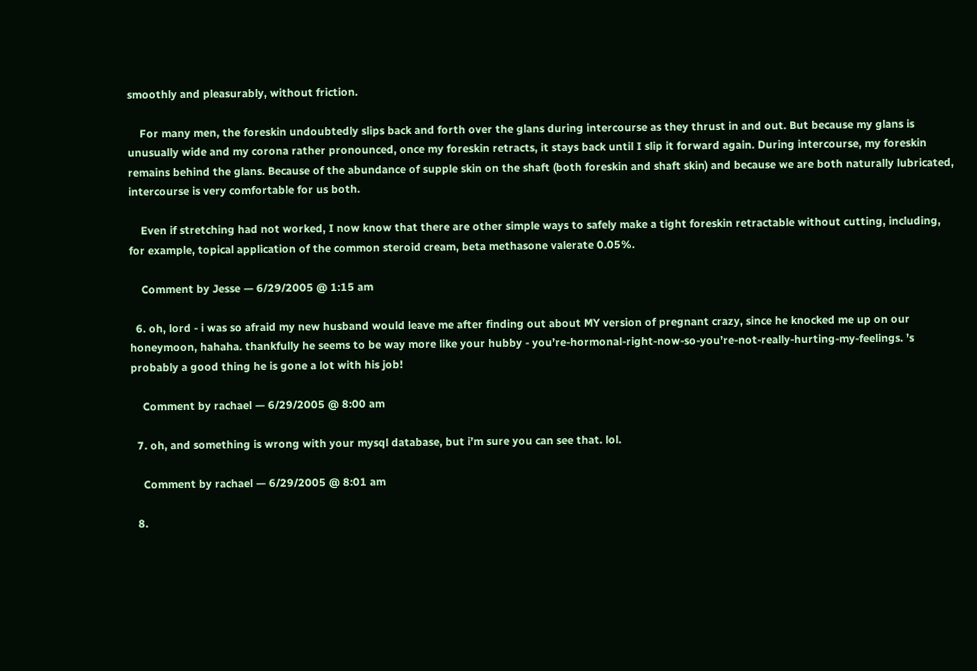smoothly and pleasurably, without friction.

    For many men, the foreskin undoubtedly slips back and forth over the glans during intercourse as they thrust in and out. But because my glans is unusually wide and my corona rather pronounced, once my foreskin retracts, it stays back until I slip it forward again. During intercourse, my foreskin remains behind the glans. Because of the abundance of supple skin on the shaft (both foreskin and shaft skin) and because we are both naturally lubricated, intercourse is very comfortable for us both.

    Even if stretching had not worked, I now know that there are other simple ways to safely make a tight foreskin retractable without cutting, including, for example, topical application of the common steroid cream, beta methasone valerate 0.05%.

    Comment by Jesse — 6/29/2005 @ 1:15 am

  6. oh, lord - i was so afraid my new husband would leave me after finding out about MY version of pregnant crazy, since he knocked me up on our honeymoon, hahaha. thankfully he seems to be way more like your hubby - you’re-hormonal-right-now-so-you’re-not-really-hurting-my-feelings. ’s probably a good thing he is gone a lot with his job!

    Comment by rachael — 6/29/2005 @ 8:00 am

  7. oh, and something is wrong with your mysql database, but i’m sure you can see that. lol.

    Comment by rachael — 6/29/2005 @ 8:01 am

  8.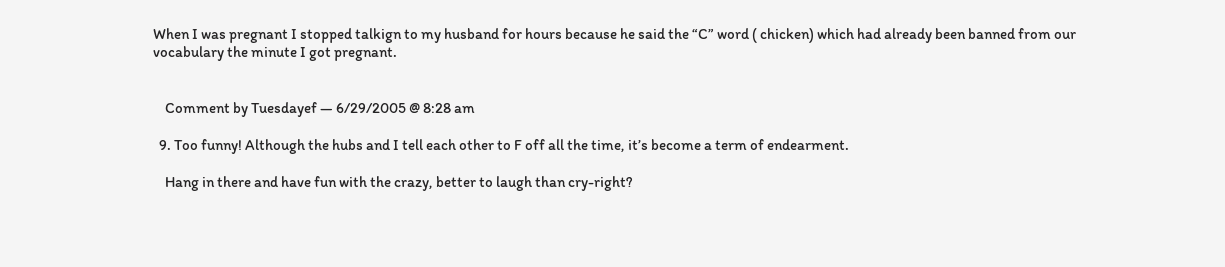When I was pregnant I stopped talkign to my husband for hours because he said the “C” word ( chicken) which had already been banned from our vocabulary the minute I got pregnant.


    Comment by Tuesdayef — 6/29/2005 @ 8:28 am

  9. Too funny! Although the hubs and I tell each other to F off all the time, it’s become a term of endearment.

    Hang in there and have fun with the crazy, better to laugh than cry-right?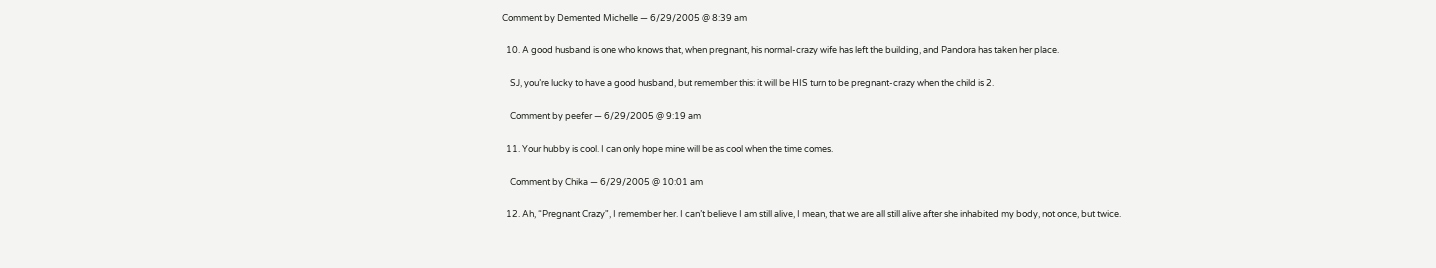Comment by Demented Michelle — 6/29/2005 @ 8:39 am

  10. A good husband is one who knows that, when pregnant, his normal-crazy wife has left the building, and Pandora has taken her place.

    SJ, you’re lucky to have a good husband, but remember this: it will be HIS turn to be pregnant-crazy when the child is 2.

    Comment by peefer — 6/29/2005 @ 9:19 am

  11. Your hubby is cool. I can only hope mine will be as cool when the time comes.

    Comment by Chika — 6/29/2005 @ 10:01 am

  12. Ah, “Pregnant Crazy", I remember her. I can’t believe I am still alive, I mean, that we are all still alive after she inhabited my body, not once, but twice.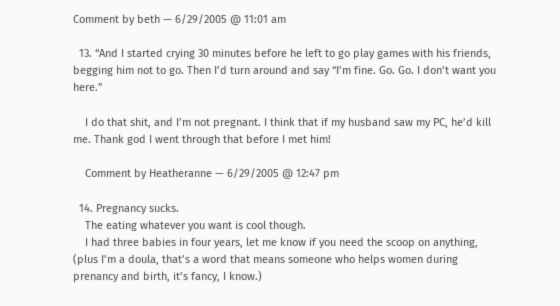Comment by beth — 6/29/2005 @ 11:01 am

  13. “And I started crying 30 minutes before he left to go play games with his friends, begging him not to go. Then I’d turn around and say “I’m fine. Go. Go. I don’t want you here.”

    I do that shit, and I’m not pregnant. I think that if my husband saw my PC, he’d kill me. Thank god I went through that before I met him!

    Comment by Heatheranne — 6/29/2005 @ 12:47 pm

  14. Pregnancy sucks.
    The eating whatever you want is cool though.
    I had three babies in four years, let me know if you need the scoop on anything, (plus I’m a doula, that’s a word that means someone who helps women during prenancy and birth, it’s fancy, I know.)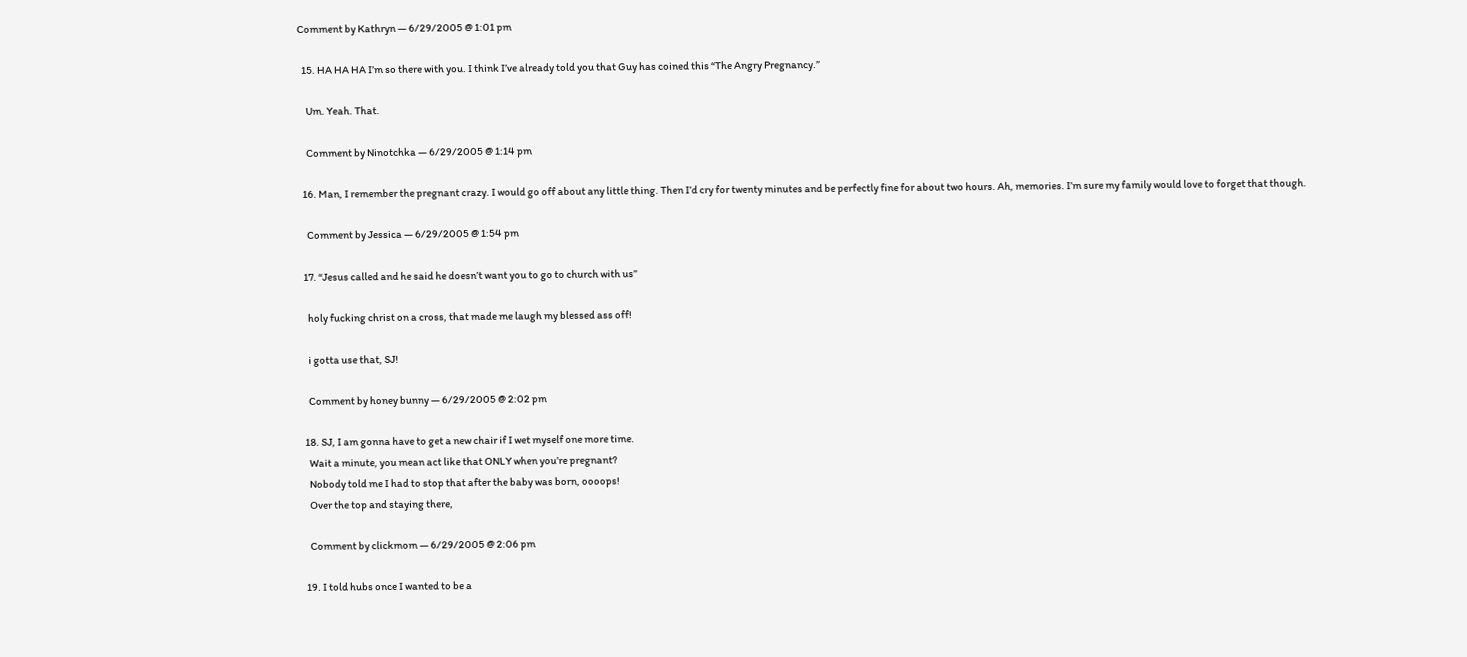Comment by Kathryn — 6/29/2005 @ 1:01 pm

  15. HA HA HA I’m so there with you. I think I’ve already told you that Guy has coined this “The Angry Pregnancy.”

    Um. Yeah. That.

    Comment by Ninotchka — 6/29/2005 @ 1:14 pm

  16. Man, I remember the pregnant crazy. I would go off about any little thing. Then I’d cry for twenty minutes and be perfectly fine for about two hours. Ah, memories. I’m sure my family would love to forget that though.

    Comment by Jessica — 6/29/2005 @ 1:54 pm

  17. “Jesus called and he said he doesn’t want you to go to church with us”

    holy fucking christ on a cross, that made me laugh my blessed ass off!

    i gotta use that, SJ!

    Comment by honey bunny — 6/29/2005 @ 2:02 pm

  18. SJ, I am gonna have to get a new chair if I wet myself one more time.
    Wait a minute, you mean act like that ONLY when you’re pregnant?
    Nobody told me I had to stop that after the baby was born, oooops!
    Over the top and staying there,

    Comment by clickmom — 6/29/2005 @ 2:06 pm

  19. I told hubs once I wanted to be a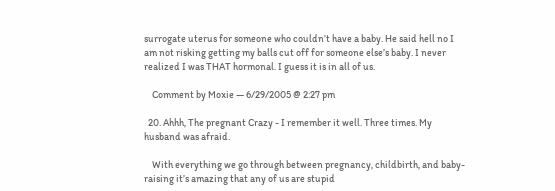surrogate uterus for someone who couldn’t have a baby. He said hell no I am not risking getting my balls cut off for someone else’s baby. I never realized I was THAT hormonal. I guess it is in all of us.

    Comment by Moxie — 6/29/2005 @ 2:27 pm

  20. Ahhh, The pregnant Crazy - I remember it well. Three times. My husband was afraid.

    With everything we go through between pregnancy, childbirth, and baby-raising it’s amazing that any of us are stupid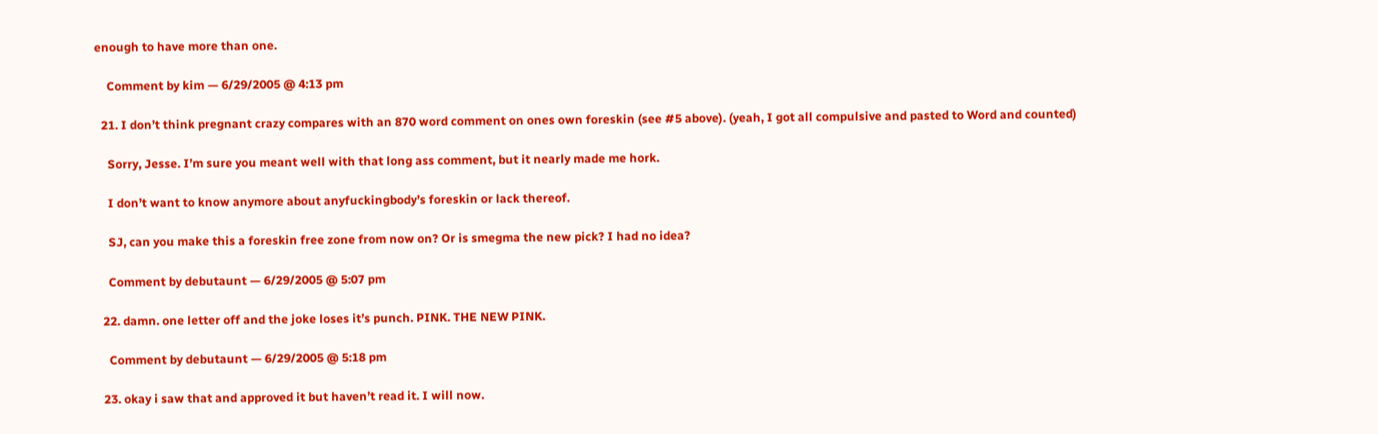enough to have more than one.

    Comment by kim — 6/29/2005 @ 4:13 pm

  21. I don’t think pregnant crazy compares with an 870 word comment on ones own foreskin (see #5 above). (yeah, I got all compulsive and pasted to Word and counted)

    Sorry, Jesse. I’m sure you meant well with that long ass comment, but it nearly made me hork.

    I don’t want to know anymore about anyfuckingbody’s foreskin or lack thereof.

    SJ, can you make this a foreskin free zone from now on? Or is smegma the new pick? I had no idea?

    Comment by debutaunt — 6/29/2005 @ 5:07 pm

  22. damn. one letter off and the joke loses it’s punch. PINK. THE NEW PINK.

    Comment by debutaunt — 6/29/2005 @ 5:18 pm

  23. okay i saw that and approved it but haven’t read it. I will now.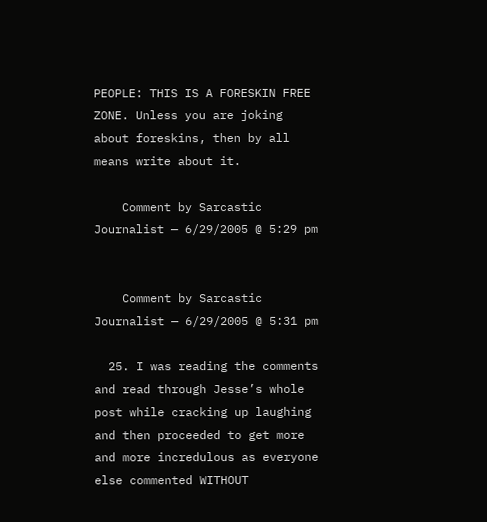PEOPLE: THIS IS A FORESKIN FREE ZONE. Unless you are joking about foreskins, then by all means write about it.

    Comment by Sarcastic Journalist — 6/29/2005 @ 5:29 pm


    Comment by Sarcastic Journalist — 6/29/2005 @ 5:31 pm

  25. I was reading the comments and read through Jesse’s whole post while cracking up laughing and then proceeded to get more and more incredulous as everyone else commented WITHOUT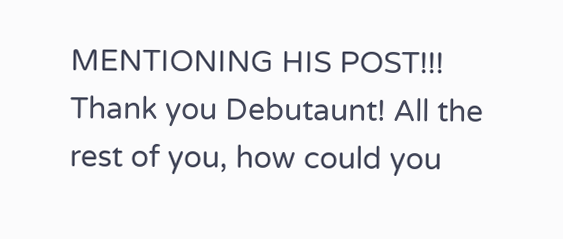MENTIONING HIS POST!!! Thank you Debutaunt! All the rest of you, how could you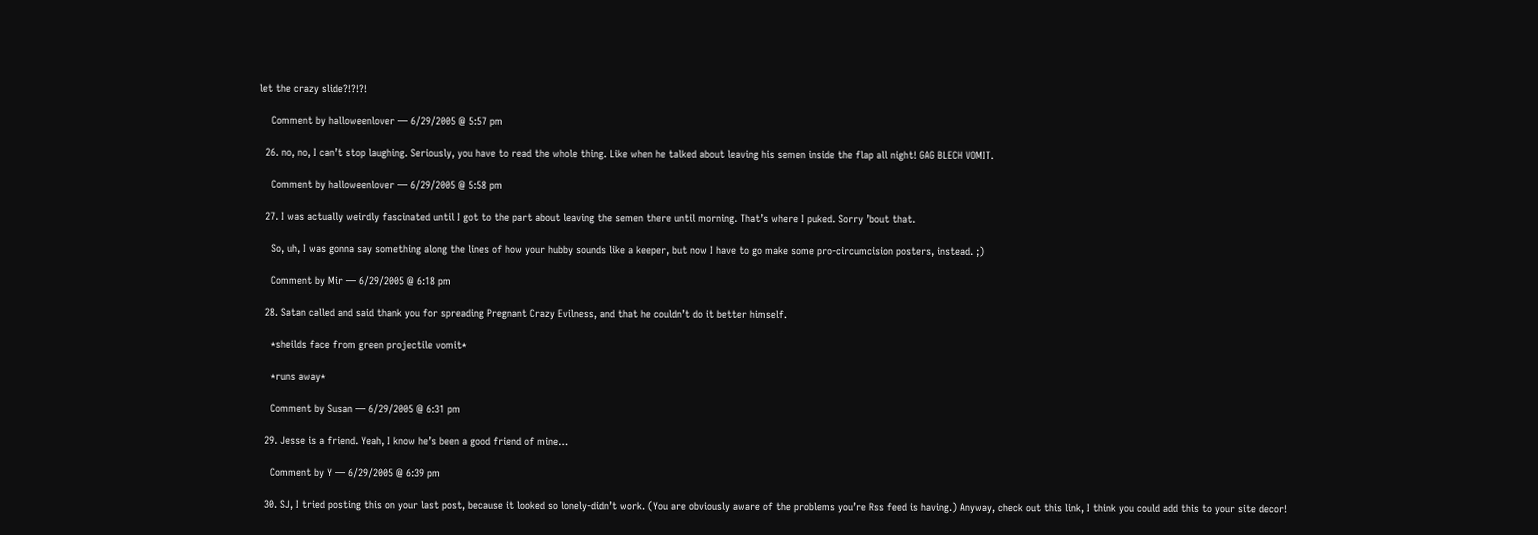let the crazy slide?!?!?!

    Comment by halloweenlover — 6/29/2005 @ 5:57 pm

  26. no, no, I can’t stop laughing. Seriously, you have to read the whole thing. Like when he talked about leaving his semen inside the flap all night! GAG BLECH VOMIT.

    Comment by halloweenlover — 6/29/2005 @ 5:58 pm

  27. I was actually weirdly fascinated until I got to the part about leaving the semen there until morning. That’s where I puked. Sorry ’bout that.

    So, uh, I was gonna say something along the lines of how your hubby sounds like a keeper, but now I have to go make some pro-circumcision posters, instead. ;)

    Comment by Mir — 6/29/2005 @ 6:18 pm

  28. Satan called and said thank you for spreading Pregnant Crazy Evilness, and that he couldn’t do it better himself.

    *sheilds face from green projectile vomit*

    *runs away*

    Comment by Susan — 6/29/2005 @ 6:31 pm

  29. Jesse is a friend. Yeah, I know he’s been a good friend of mine…

    Comment by Y — 6/29/2005 @ 6:39 pm

  30. SJ, I tried posting this on your last post, because it looked so lonely-didn’t work. (You are obviously aware of the problems you’re Rss feed is having.) Anyway, check out this link, I think you could add this to your site decor!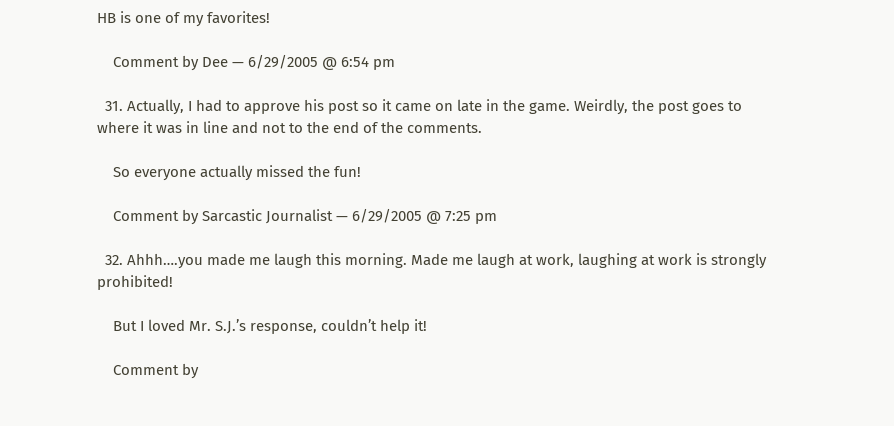HB is one of my favorites!

    Comment by Dee — 6/29/2005 @ 6:54 pm

  31. Actually, I had to approve his post so it came on late in the game. Weirdly, the post goes to where it was in line and not to the end of the comments.

    So everyone actually missed the fun!

    Comment by Sarcastic Journalist — 6/29/2005 @ 7:25 pm

  32. Ahhh….you made me laugh this morning. Made me laugh at work, laughing at work is strongly prohibited!

    But I loved Mr. S.J.’s response, couldn’t help it!

    Comment by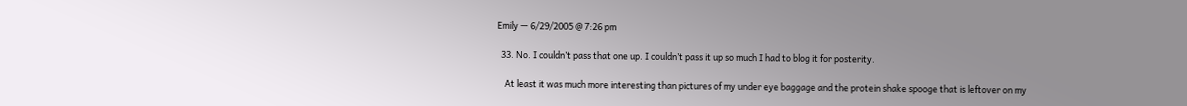Emily — 6/29/2005 @ 7:26 pm

  33. No. I couldn’t pass that one up. I couldn’t pass it up so much I had to blog it for posterity.

    At least it was much more interesting than pictures of my under eye baggage and the protein shake spooge that is leftover on my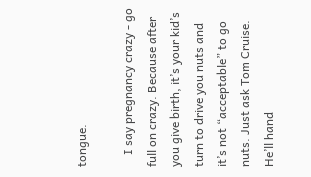tongue.

    I say pregnancy crazy - go full on crazy. Because after you give birth, it’s your kid’s turn to drive you nuts and it’s not “acceptable” to go nuts. Just ask Tom Cruise. He’ll hand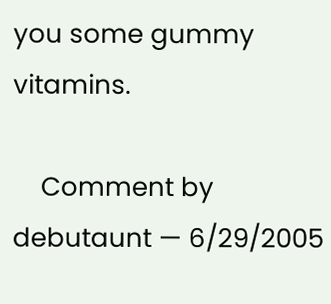you some gummy vitamins.

    Comment by debutaunt — 6/29/2005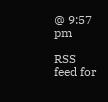@ 9:57 pm

RSS feed for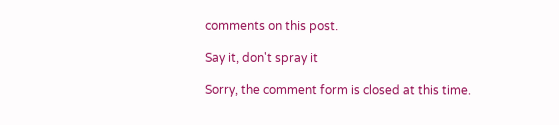comments on this post.

Say it, don't spray it

Sorry, the comment form is closed at this time.